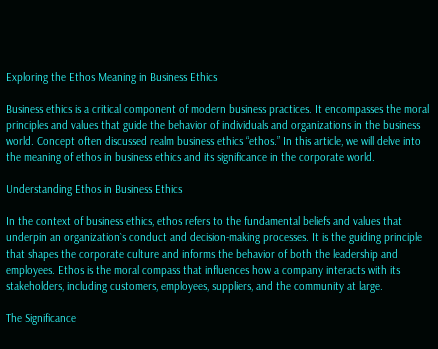Exploring the Ethos Meaning in Business Ethics

Business ethics is a critical component of modern business practices. It encompasses the moral principles and values that guide the behavior of individuals and organizations in the business world. Concept often discussed realm business ethics “ethos.” In this article, we will delve into the meaning of ethos in business ethics and its significance in the corporate world.

Understanding Ethos in Business Ethics

In the context of business ethics, ethos refers to the fundamental beliefs and values that underpin an organization`s conduct and decision-making processes. It is the guiding principle that shapes the corporate culture and informs the behavior of both the leadership and employees. Ethos is the moral compass that influences how a company interacts with its stakeholders, including customers, employees, suppliers, and the community at large.

The Significance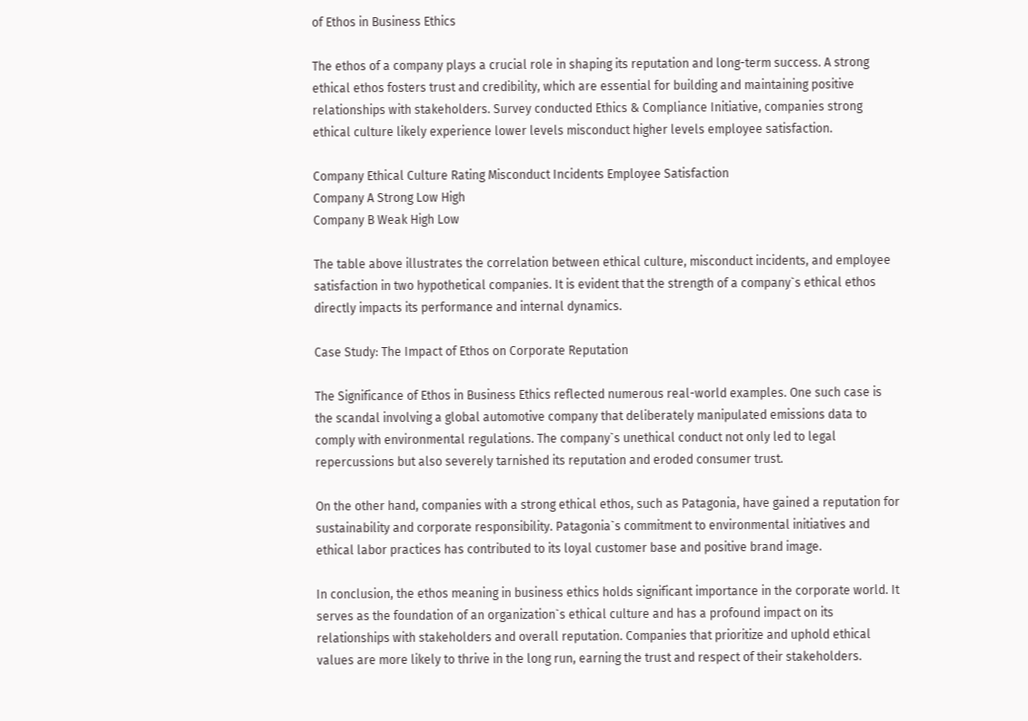of Ethos in Business Ethics

The ethos of a company plays a crucial role in shaping its reputation and long-term success. A strong ethical ethos fosters trust and credibility, which are essential for building and maintaining positive relationships with stakeholders. Survey conducted Ethics & Compliance Initiative, companies strong ethical culture likely experience lower levels misconduct higher levels employee satisfaction.

Company Ethical Culture Rating Misconduct Incidents Employee Satisfaction
Company A Strong Low High
Company B Weak High Low

The table above illustrates the correlation between ethical culture, misconduct incidents, and employee satisfaction in two hypothetical companies. It is evident that the strength of a company`s ethical ethos directly impacts its performance and internal dynamics.

Case Study: The Impact of Ethos on Corporate Reputation

The Significance of Ethos in Business Ethics reflected numerous real-world examples. One such case is the scandal involving a global automotive company that deliberately manipulated emissions data to comply with environmental regulations. The company`s unethical conduct not only led to legal repercussions but also severely tarnished its reputation and eroded consumer trust.

On the other hand, companies with a strong ethical ethos, such as Patagonia, have gained a reputation for sustainability and corporate responsibility. Patagonia`s commitment to environmental initiatives and ethical labor practices has contributed to its loyal customer base and positive brand image.

In conclusion, the ethos meaning in business ethics holds significant importance in the corporate world. It serves as the foundation of an organization`s ethical culture and has a profound impact on its relationships with stakeholders and overall reputation. Companies that prioritize and uphold ethical values are more likely to thrive in the long run, earning the trust and respect of their stakeholders.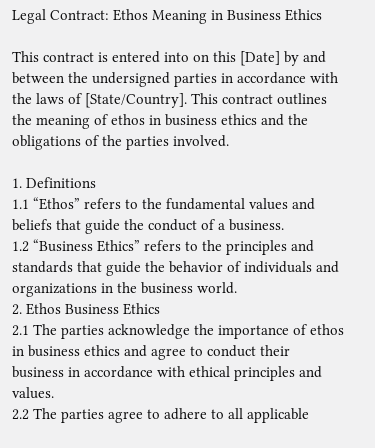Legal Contract: Ethos Meaning in Business Ethics

This contract is entered into on this [Date] by and between the undersigned parties in accordance with the laws of [State/Country]. This contract outlines the meaning of ethos in business ethics and the obligations of the parties involved.

1. Definitions
1.1 “Ethos” refers to the fundamental values and beliefs that guide the conduct of a business.
1.2 “Business Ethics” refers to the principles and standards that guide the behavior of individuals and organizations in the business world.
2. Ethos Business Ethics
2.1 The parties acknowledge the importance of ethos in business ethics and agree to conduct their business in accordance with ethical principles and values.
2.2 The parties agree to adhere to all applicable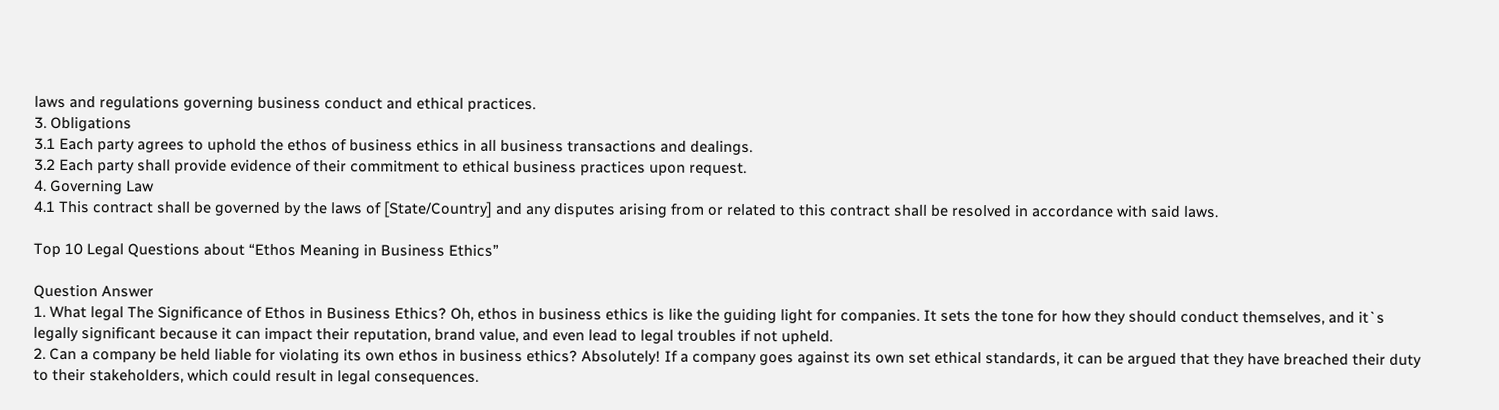laws and regulations governing business conduct and ethical practices.
3. Obligations
3.1 Each party agrees to uphold the ethos of business ethics in all business transactions and dealings.
3.2 Each party shall provide evidence of their commitment to ethical business practices upon request.
4. Governing Law
4.1 This contract shall be governed by the laws of [State/Country] and any disputes arising from or related to this contract shall be resolved in accordance with said laws.

Top 10 Legal Questions about “Ethos Meaning in Business Ethics”

Question Answer
1. What legal The Significance of Ethos in Business Ethics? Oh, ethos in business ethics is like the guiding light for companies. It sets the tone for how they should conduct themselves, and it`s legally significant because it can impact their reputation, brand value, and even lead to legal troubles if not upheld.
2. Can a company be held liable for violating its own ethos in business ethics? Absolutely! If a company goes against its own set ethical standards, it can be argued that they have breached their duty to their stakeholders, which could result in legal consequences.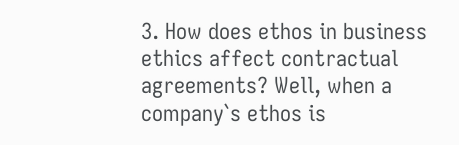3. How does ethos in business ethics affect contractual agreements? Well, when a company`s ethos is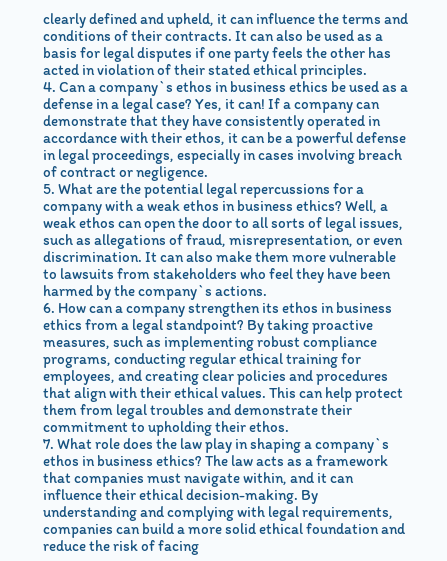clearly defined and upheld, it can influence the terms and conditions of their contracts. It can also be used as a basis for legal disputes if one party feels the other has acted in violation of their stated ethical principles.
4. Can a company`s ethos in business ethics be used as a defense in a legal case? Yes, it can! If a company can demonstrate that they have consistently operated in accordance with their ethos, it can be a powerful defense in legal proceedings, especially in cases involving breach of contract or negligence.
5. What are the potential legal repercussions for a company with a weak ethos in business ethics? Well, a weak ethos can open the door to all sorts of legal issues, such as allegations of fraud, misrepresentation, or even discrimination. It can also make them more vulnerable to lawsuits from stakeholders who feel they have been harmed by the company`s actions.
6. How can a company strengthen its ethos in business ethics from a legal standpoint? By taking proactive measures, such as implementing robust compliance programs, conducting regular ethical training for employees, and creating clear policies and procedures that align with their ethical values. This can help protect them from legal troubles and demonstrate their commitment to upholding their ethos.
7. What role does the law play in shaping a company`s ethos in business ethics? The law acts as a framework that companies must navigate within, and it can influence their ethical decision-making. By understanding and complying with legal requirements, companies can build a more solid ethical foundation and reduce the risk of facing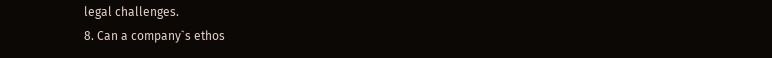legal challenges.
8. Can a company`s ethos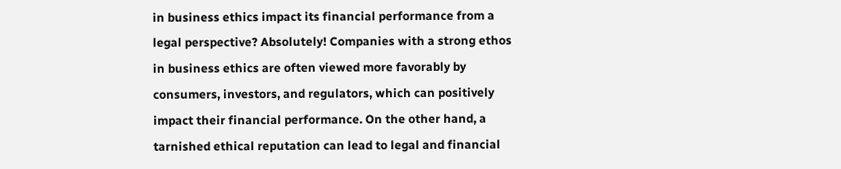in business ethics impact its financial performance from a legal perspective? Absolutely! Companies with a strong ethos in business ethics are often viewed more favorably by consumers, investors, and regulators, which can positively impact their financial performance. On the other hand, a tarnished ethical reputation can lead to legal and financial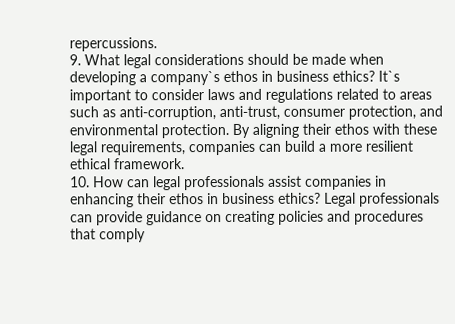repercussions.
9. What legal considerations should be made when developing a company`s ethos in business ethics? It`s important to consider laws and regulations related to areas such as anti-corruption, anti-trust, consumer protection, and environmental protection. By aligning their ethos with these legal requirements, companies can build a more resilient ethical framework.
10. How can legal professionals assist companies in enhancing their ethos in business ethics? Legal professionals can provide guidance on creating policies and procedures that comply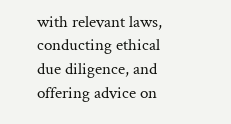with relevant laws, conducting ethical due diligence, and offering advice on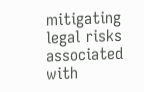mitigating legal risks associated with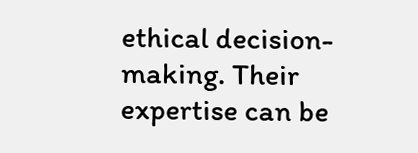ethical decision-making. Their expertise can be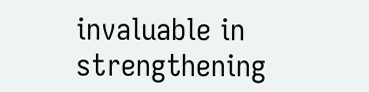invaluable in strengthening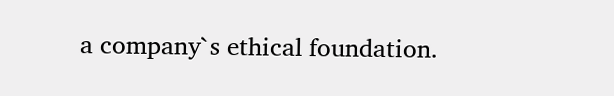a company`s ethical foundation.